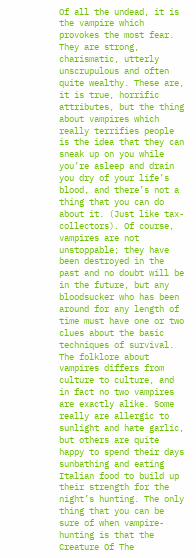Of all the undead, it is the vampire which provokes the most fear. They are strong, charismatic, utterly unscrupulous and often quite wealthy. These are, it is true, horrific attributes, but the thing about vampires which really terrifies people is the idea that they can sneak up on you while you’re asleep and drain you dry of your life’s blood, and there’s not a thing that you can do about it. (Just like tax-collectors). Of course, vampires are not unstoppable; they have been destroyed in the past and no doubt will be in the future, but any bloodsucker who has been around for any length of time must have one or two clues about the basic techniques of survival. The folklore about vampires differs from culture to culture, and in fact no two vampires are exactly alike. Some really are allergic to sunlight and hate garlic, but others are quite happy to spend their days sunbathing and eating Italian food to build up their strength for the night’s hunting. The only thing that you can be sure of when vampire-hunting is that the Creature Of The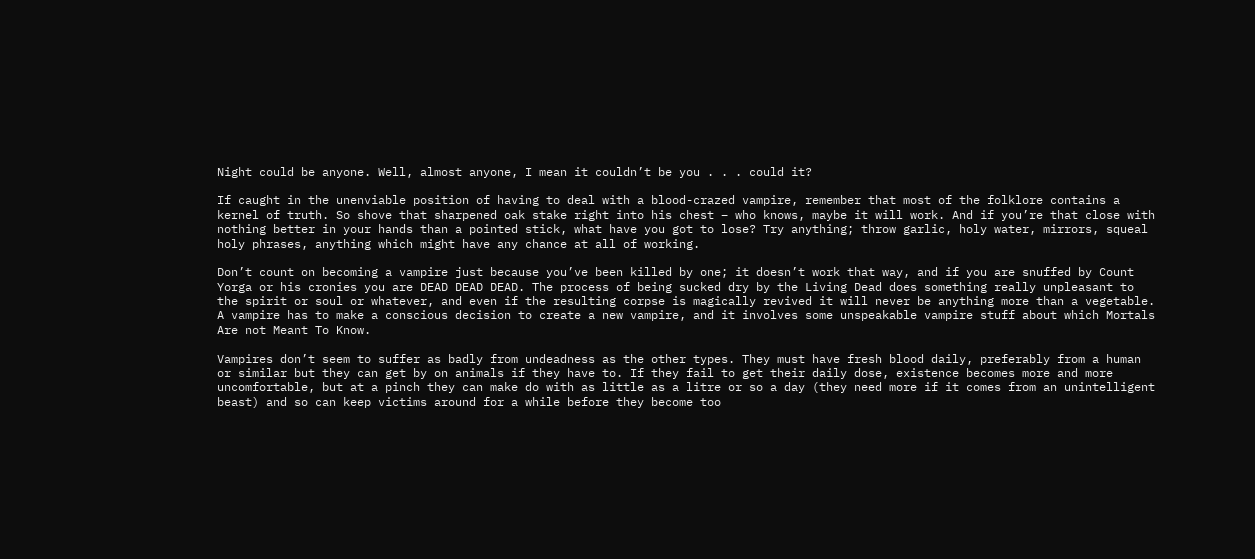Night could be anyone. Well, almost anyone, I mean it couldn’t be you . . . could it?

If caught in the unenviable position of having to deal with a blood-crazed vampire, remember that most of the folklore contains a kernel of truth. So shove that sharpened oak stake right into his chest – who knows, maybe it will work. And if you’re that close with nothing better in your hands than a pointed stick, what have you got to lose? Try anything; throw garlic, holy water, mirrors, squeal holy phrases, anything which might have any chance at all of working.

Don’t count on becoming a vampire just because you’ve been killed by one; it doesn’t work that way, and if you are snuffed by Count Yorga or his cronies you are DEAD DEAD DEAD. The process of being sucked dry by the Living Dead does something really unpleasant to the spirit or soul or whatever, and even if the resulting corpse is magically revived it will never be anything more than a vegetable. A vampire has to make a conscious decision to create a new vampire, and it involves some unspeakable vampire stuff about which Mortals Are not Meant To Know.

Vampires don’t seem to suffer as badly from undeadness as the other types. They must have fresh blood daily, preferably from a human or similar but they can get by on animals if they have to. If they fail to get their daily dose, existence becomes more and more uncomfortable, but at a pinch they can make do with as little as a litre or so a day (they need more if it comes from an unintelligent beast) and so can keep victims around for a while before they become too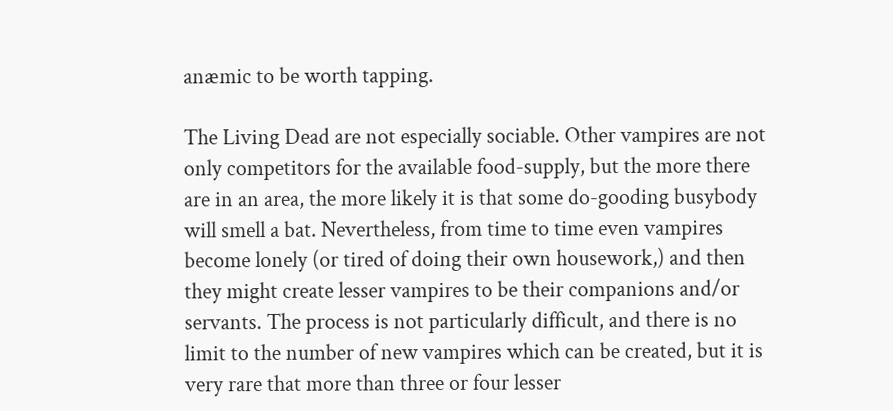anæmic to be worth tapping.

The Living Dead are not especially sociable. Other vampires are not only competitors for the available food-supply, but the more there are in an area, the more likely it is that some do-gooding busybody will smell a bat. Nevertheless, from time to time even vampires become lonely (or tired of doing their own housework,) and then they might create lesser vampires to be their companions and/or servants. The process is not particularly difficult, and there is no limit to the number of new vampires which can be created, but it is very rare that more than three or four lesser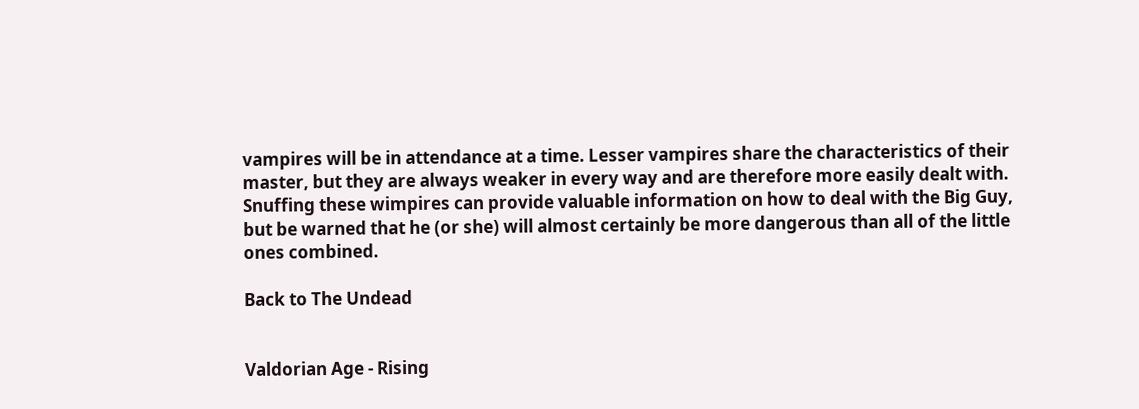vampires will be in attendance at a time. Lesser vampires share the characteristics of their master, but they are always weaker in every way and are therefore more easily dealt with. Snuffing these wimpires can provide valuable information on how to deal with the Big Guy, but be warned that he (or she) will almost certainly be more dangerous than all of the little ones combined.

Back to The Undead


Valdorian Age - Rising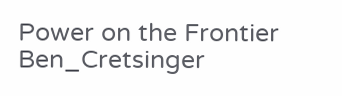Power on the Frontier Ben_Cretsinger